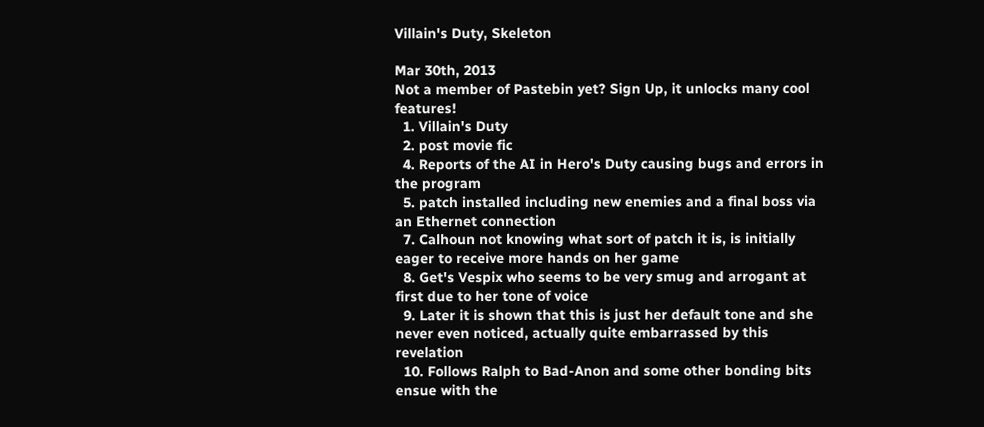Villain's Duty, Skeleton

Mar 30th, 2013
Not a member of Pastebin yet? Sign Up, it unlocks many cool features!
  1. Villain's Duty
  2. post movie fic
  4. Reports of the AI in Hero's Duty causing bugs and errors in the program
  5. patch installed including new enemies and a final boss via an Ethernet connection
  7. Calhoun not knowing what sort of patch it is, is initially eager to receive more hands on her game
  8. Get's Vespix who seems to be very smug and arrogant at first due to her tone of voice
  9. Later it is shown that this is just her default tone and she never even noticed, actually quite embarrassed by this revelation
  10. Follows Ralph to Bad-Anon and some other bonding bits ensue with the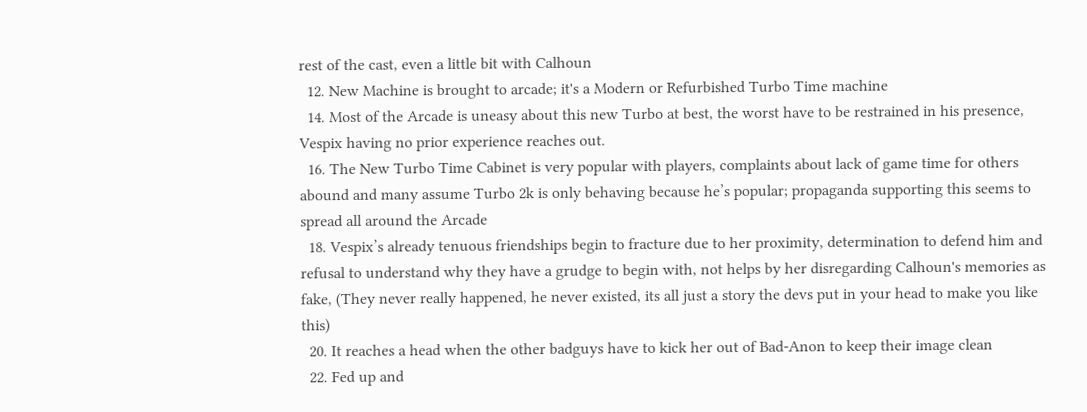rest of the cast, even a little bit with Calhoun
  12. New Machine is brought to arcade; it's a Modern or Refurbished Turbo Time machine
  14. Most of the Arcade is uneasy about this new Turbo at best, the worst have to be restrained in his presence, Vespix having no prior experience reaches out.
  16. The New Turbo Time Cabinet is very popular with players, complaints about lack of game time for others abound and many assume Turbo 2k is only behaving because he’s popular; propaganda supporting this seems to spread all around the Arcade
  18. Vespix’s already tenuous friendships begin to fracture due to her proximity, determination to defend him and refusal to understand why they have a grudge to begin with, not helps by her disregarding Calhoun's memories as fake, (They never really happened, he never existed, its all just a story the devs put in your head to make you like this)
  20. It reaches a head when the other badguys have to kick her out of Bad-Anon to keep their image clean
  22. Fed up and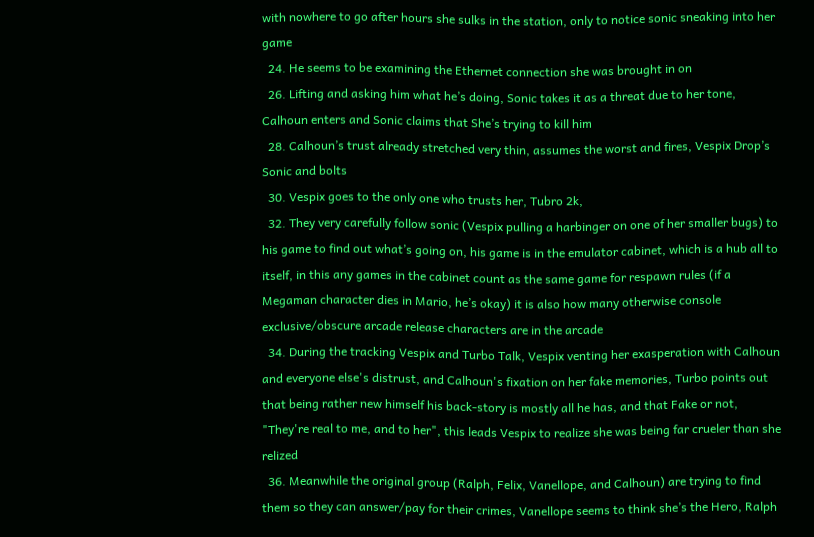with nowhere to go after hours she sulks in the station, only to notice sonic sneaking into her game
  24. He seems to be examining the Ethernet connection she was brought in on
  26. Lifting and asking him what he’s doing, Sonic takes it as a threat due to her tone, Calhoun enters and Sonic claims that She’s trying to kill him
  28. Calhoun’s trust already stretched very thin, assumes the worst and fires, Vespix Drop’s Sonic and bolts
  30. Vespix goes to the only one who trusts her, Tubro 2k,
  32. They very carefully follow sonic (Vespix pulling a harbinger on one of her smaller bugs) to his game to find out what’s going on, his game is in the emulator cabinet, which is a hub all to itself, in this any games in the cabinet count as the same game for respawn rules (if a Megaman character dies in Mario, he’s okay) it is also how many otherwise console exclusive/obscure arcade release characters are in the arcade
  34. During the tracking Vespix and Turbo Talk, Vespix venting her exasperation with Calhoun and everyone else's distrust, and Calhoun's fixation on her fake memories, Turbo points out that being rather new himself his back-story is mostly all he has, and that Fake or not, "They're real to me, and to her", this leads Vespix to realize she was being far crueler than she relized
  36. Meanwhile the original group (Ralph, Felix, Vanellope, and Calhoun) are trying to find them so they can answer/pay for their crimes, Vanellope seems to think she’s the Hero, Ralph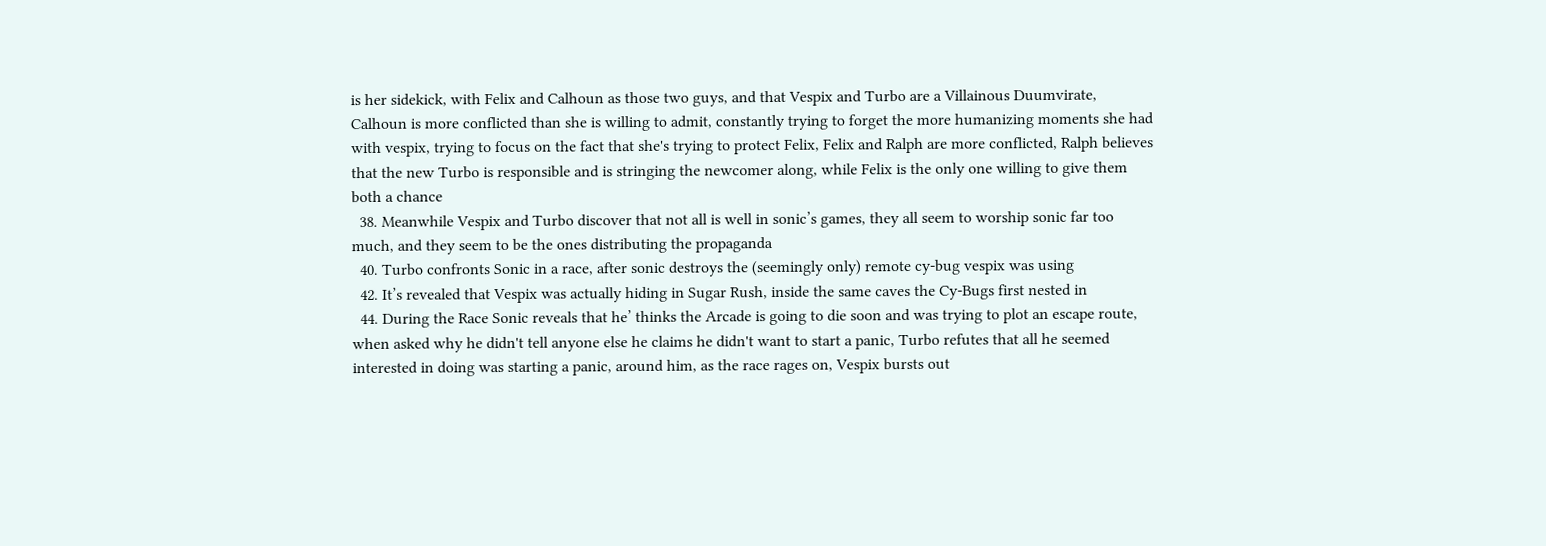is her sidekick, with Felix and Calhoun as those two guys, and that Vespix and Turbo are a Villainous Duumvirate, Calhoun is more conflicted than she is willing to admit, constantly trying to forget the more humanizing moments she had with vespix, trying to focus on the fact that she's trying to protect Felix, Felix and Ralph are more conflicted, Ralph believes that the new Turbo is responsible and is stringing the newcomer along, while Felix is the only one willing to give them both a chance
  38. Meanwhile Vespix and Turbo discover that not all is well in sonic’s games, they all seem to worship sonic far too much, and they seem to be the ones distributing the propaganda
  40. Turbo confronts Sonic in a race, after sonic destroys the (seemingly only) remote cy-bug vespix was using
  42. It’s revealed that Vespix was actually hiding in Sugar Rush, inside the same caves the Cy-Bugs first nested in
  44. During the Race Sonic reveals that he’ thinks the Arcade is going to die soon and was trying to plot an escape route, when asked why he didn't tell anyone else he claims he didn't want to start a panic, Turbo refutes that all he seemed interested in doing was starting a panic, around him, as the race rages on, Vespix bursts out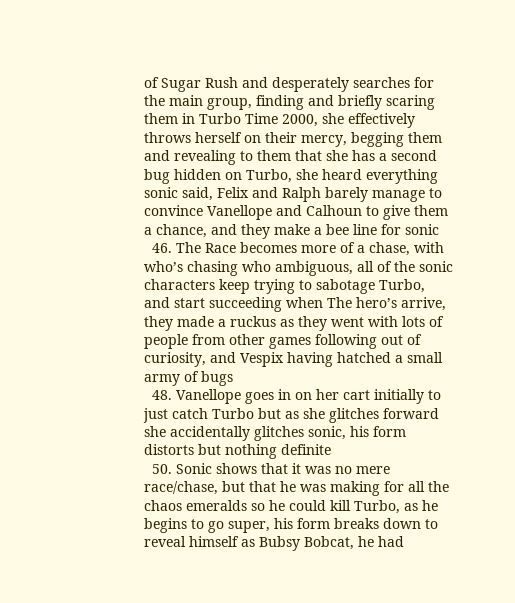of Sugar Rush and desperately searches for the main group, finding and briefly scaring them in Turbo Time 2000, she effectively throws herself on their mercy, begging them and revealing to them that she has a second bug hidden on Turbo, she heard everything sonic said, Felix and Ralph barely manage to convince Vanellope and Calhoun to give them a chance, and they make a bee line for sonic
  46. The Race becomes more of a chase, with who’s chasing who ambiguous, all of the sonic characters keep trying to sabotage Turbo, and start succeeding when The hero’s arrive, they made a ruckus as they went with lots of people from other games following out of curiosity, and Vespix having hatched a small army of bugs
  48. Vanellope goes in on her cart initially to just catch Turbo but as she glitches forward she accidentally glitches sonic, his form distorts but nothing definite
  50. Sonic shows that it was no mere race/chase, but that he was making for all the chaos emeralds so he could kill Turbo, as he begins to go super, his form breaks down to reveal himself as Bubsy Bobcat, he had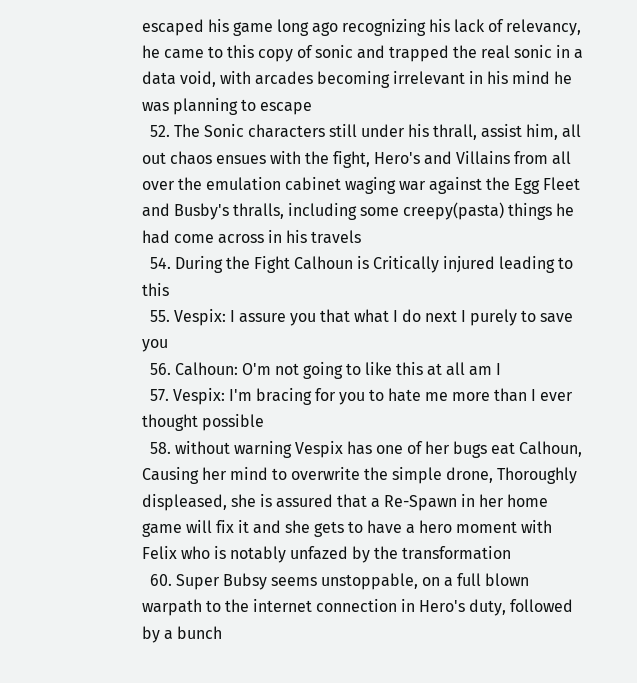escaped his game long ago recognizing his lack of relevancy, he came to this copy of sonic and trapped the real sonic in a data void, with arcades becoming irrelevant in his mind he was planning to escape
  52. The Sonic characters still under his thrall, assist him, all out chaos ensues with the fight, Hero's and Villains from all over the emulation cabinet waging war against the Egg Fleet and Busby's thralls, including some creepy(pasta) things he had come across in his travels
  54. During the Fight Calhoun is Critically injured leading to this
  55. Vespix: I assure you that what I do next I purely to save you
  56. Calhoun: O'm not going to like this at all am I
  57. Vespix: I'm bracing for you to hate me more than I ever thought possible
  58. without warning Vespix has one of her bugs eat Calhoun, Causing her mind to overwrite the simple drone, Thoroughly displeased, she is assured that a Re-Spawn in her home game will fix it and she gets to have a hero moment with Felix who is notably unfazed by the transformation
  60. Super Bubsy seems unstoppable, on a full blown warpath to the internet connection in Hero's duty, followed by a bunch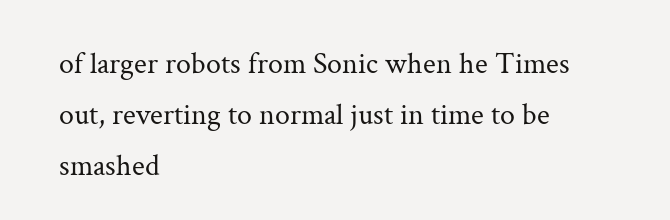of larger robots from Sonic when he Times out, reverting to normal just in time to be smashed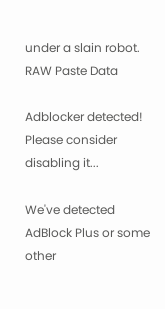under a slain robot.
RAW Paste Data

Adblocker detected! Please consider disabling it...

We've detected AdBlock Plus or some other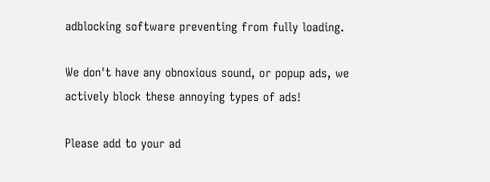adblocking software preventing from fully loading.

We don't have any obnoxious sound, or popup ads, we actively block these annoying types of ads!

Please add to your ad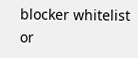blocker whitelist or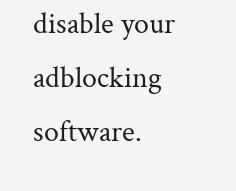disable your adblocking software.